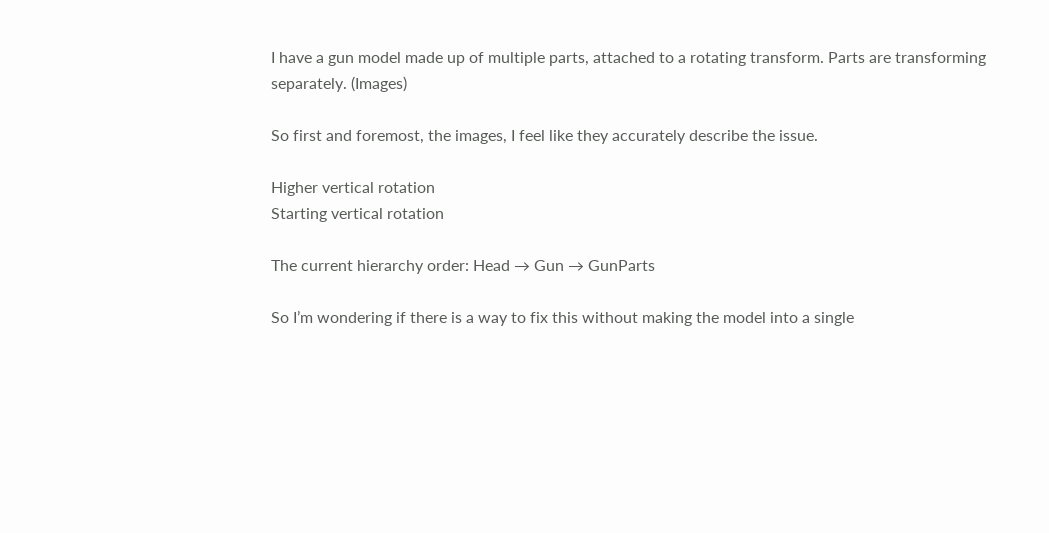I have a gun model made up of multiple parts, attached to a rotating transform. Parts are transforming separately. (Images)

So first and foremost, the images, I feel like they accurately describe the issue.

Higher vertical rotation
Starting vertical rotation

The current hierarchy order: Head → Gun → GunParts

So I’m wondering if there is a way to fix this without making the model into a single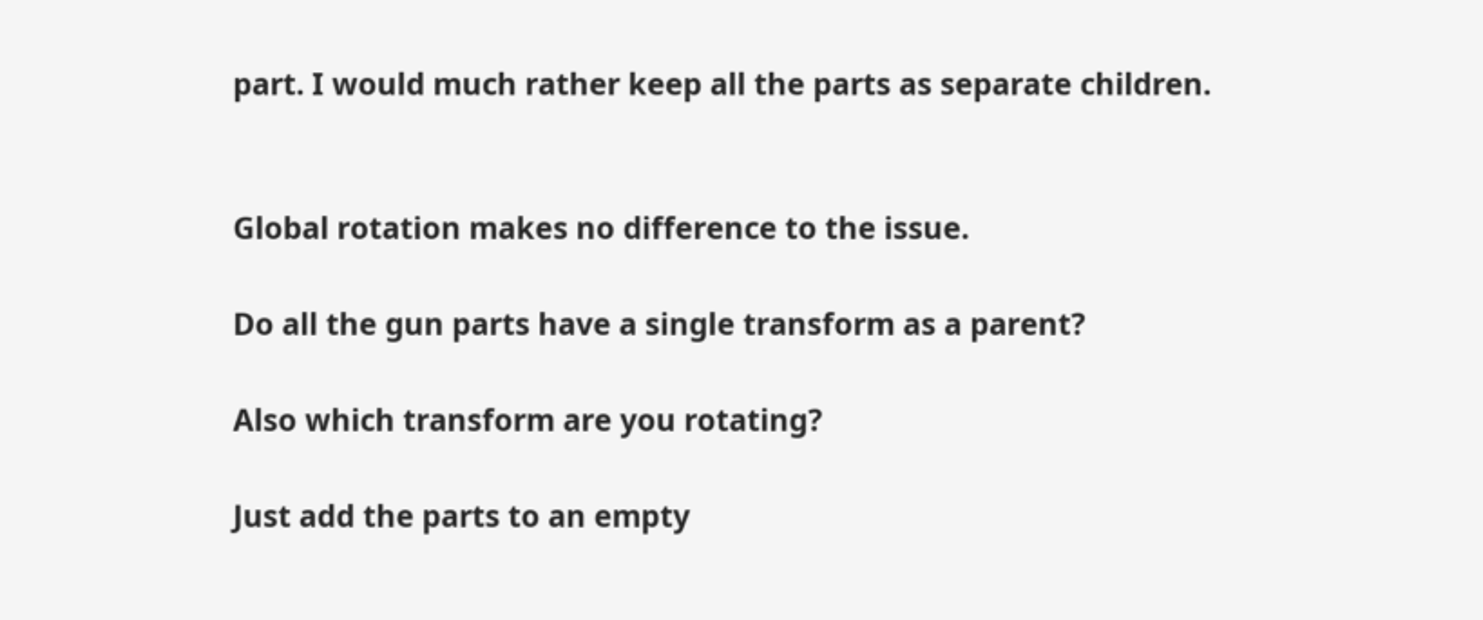part. I would much rather keep all the parts as separate children.


Global rotation makes no difference to the issue.

Do all the gun parts have a single transform as a parent?

Also which transform are you rotating?

Just add the parts to an empty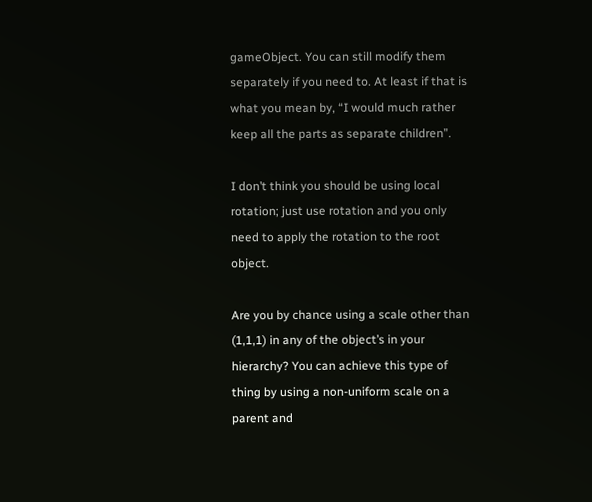gameObject. You can still modify them separately if you need to. At least if that is what you mean by, “I would much rather keep all the parts as separate children”.

I don’t think you should be using local rotation; just use rotation and you only need to apply the rotation to the root object.

Are you by chance using a scale other than (1,1,1) in any of the object’s in your hierarchy? You can achieve this type of thing by using a non-uniform scale on a parent and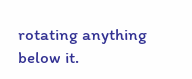rotating anything below it.